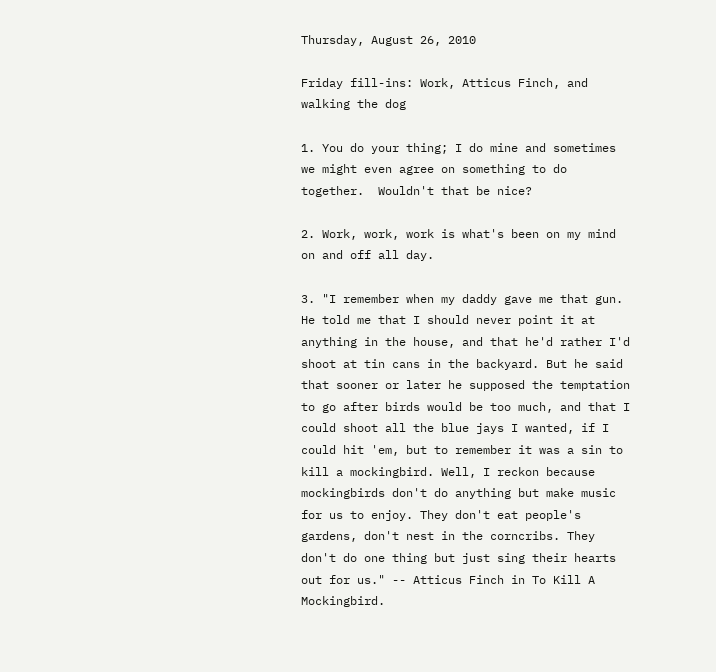Thursday, August 26, 2010

Friday fill-ins: Work, Atticus Finch, and walking the dog

1. You do your thing; I do mine and sometimes we might even agree on something to do together.  Wouldn't that be nice?

2. Work, work, work is what's been on my mind on and off all day.

3. "I remember when my daddy gave me that gun. He told me that I should never point it at anything in the house, and that he'd rather I'd shoot at tin cans in the backyard. But he said that sooner or later he supposed the temptation to go after birds would be too much, and that I could shoot all the blue jays I wanted, if I could hit 'em, but to remember it was a sin to kill a mockingbird. Well, I reckon because mockingbirds don't do anything but make music for us to enjoy. They don't eat people's gardens, don't nest in the corncribs. They don't do one thing but just sing their hearts out for us." -- Atticus Finch in To Kill A Mockingbird.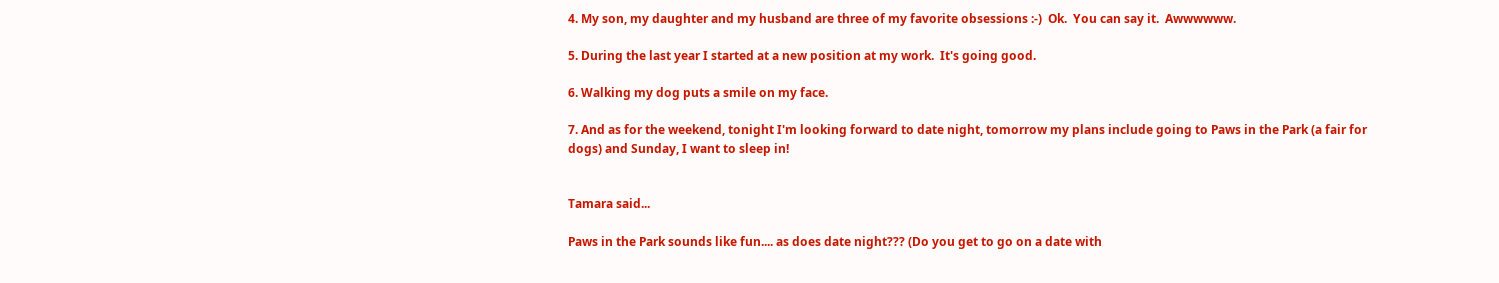4. My son, my daughter and my husband are three of my favorite obsessions :-)  Ok.  You can say it.  Awwwwww.

5. During the last year I started at a new position at my work.  It's going good.

6. Walking my dog puts a smile on my face.

7. And as for the weekend, tonight I'm looking forward to date night, tomorrow my plans include going to Paws in the Park (a fair for dogs) and Sunday, I want to sleep in!


Tamara said...

Paws in the Park sounds like fun.... as does date night??? (Do you get to go on a date with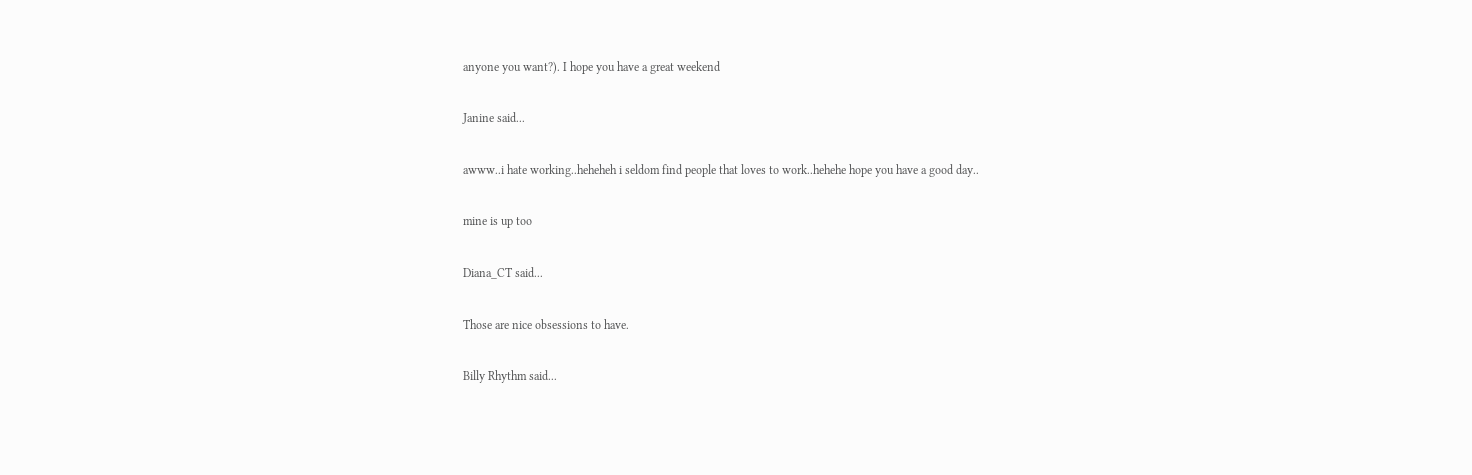anyone you want?). I hope you have a great weekend

Janine said...

awww..i hate working..heheheh i seldom find people that loves to work..hehehe hope you have a good day..

mine is up too

Diana_CT said...

Those are nice obsessions to have.

Billy Rhythm said...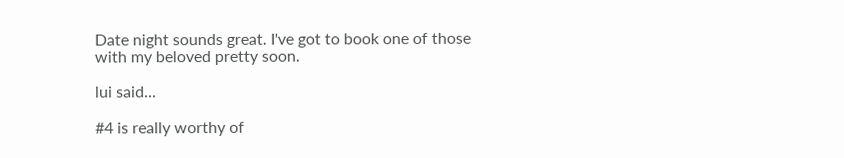Date night sounds great. I've got to book one of those with my beloved pretty soon.

lui said...

#4 is really worthy of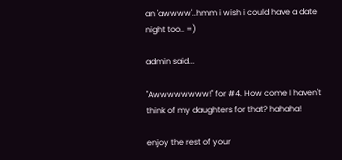an 'awwww'..hmm i wish i could have a date night too.. =)

admin said...

"Awwwwwwww!" for #4. How come I haven't think of my daughters for that? hahaha!

enjoy the rest of your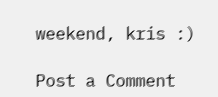weekend, kris :)

Post a Comment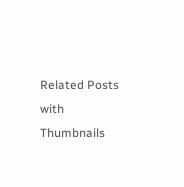Related Posts with Thumbnails